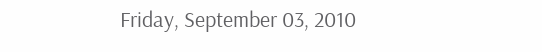Friday, September 03, 2010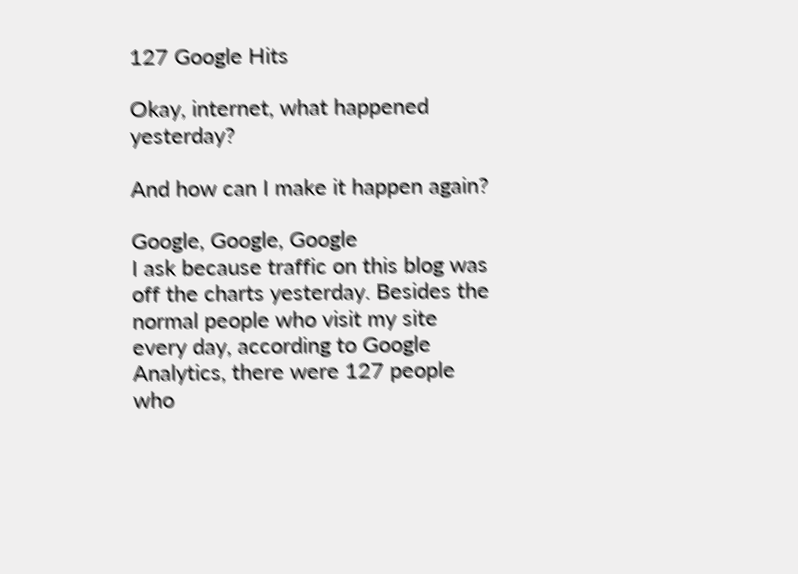127 Google Hits

Okay, internet, what happened yesterday?

And how can I make it happen again?

Google, Google, Google
I ask because traffic on this blog was off the charts yesterday. Besides the normal people who visit my site every day, according to Google Analytics, there were 127 people who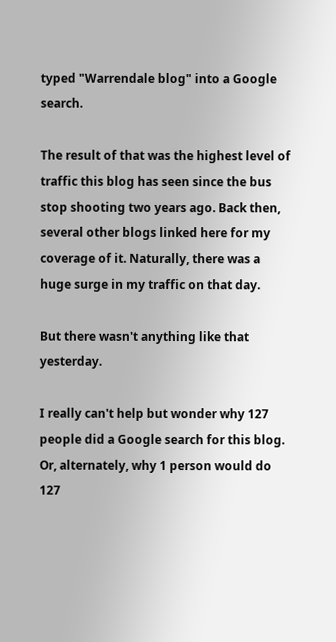typed "Warrendale blog" into a Google search.

The result of that was the highest level of traffic this blog has seen since the bus stop shooting two years ago. Back then, several other blogs linked here for my coverage of it. Naturally, there was a huge surge in my traffic on that day.

But there wasn't anything like that yesterday.

I really can't help but wonder why 127 people did a Google search for this blog. Or, alternately, why 1 person would do 127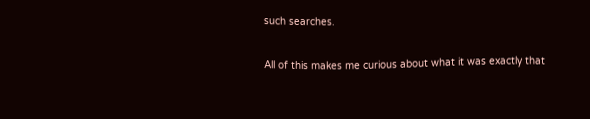such searches.

All of this makes me curious about what it was exactly that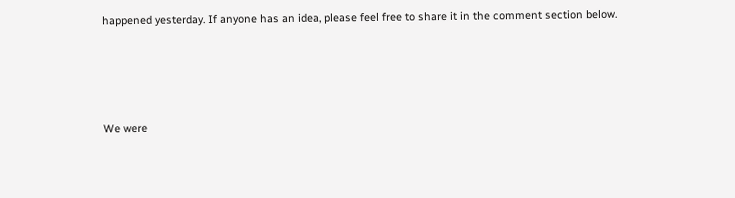happened yesterday. If anyone has an idea, please feel free to share it in the comment section below.




We were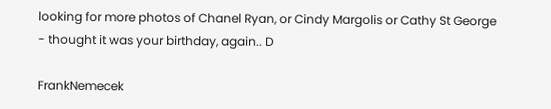looking for more photos of Chanel Ryan, or Cindy Margolis or Cathy St George - thought it was your birthday, again.. D

FrankNemecek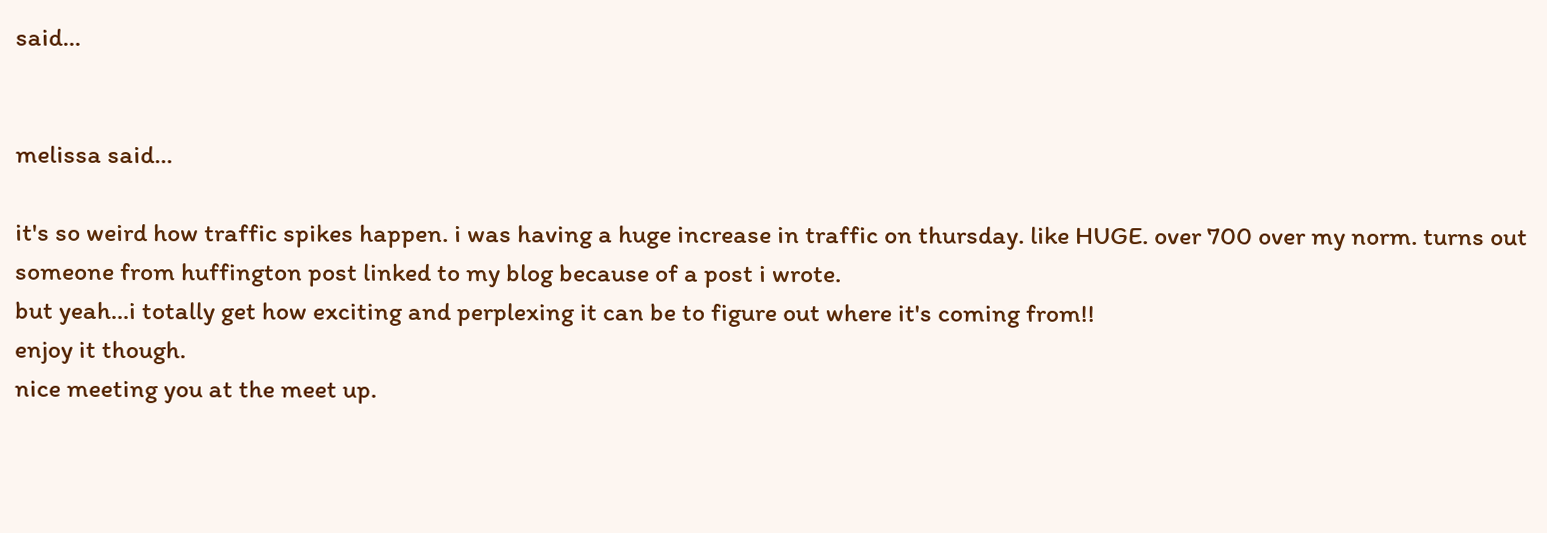said...


melissa said...

it's so weird how traffic spikes happen. i was having a huge increase in traffic on thursday. like HUGE. over 700 over my norm. turns out someone from huffington post linked to my blog because of a post i wrote.
but yeah...i totally get how exciting and perplexing it can be to figure out where it's coming from!!
enjoy it though.
nice meeting you at the meet up.